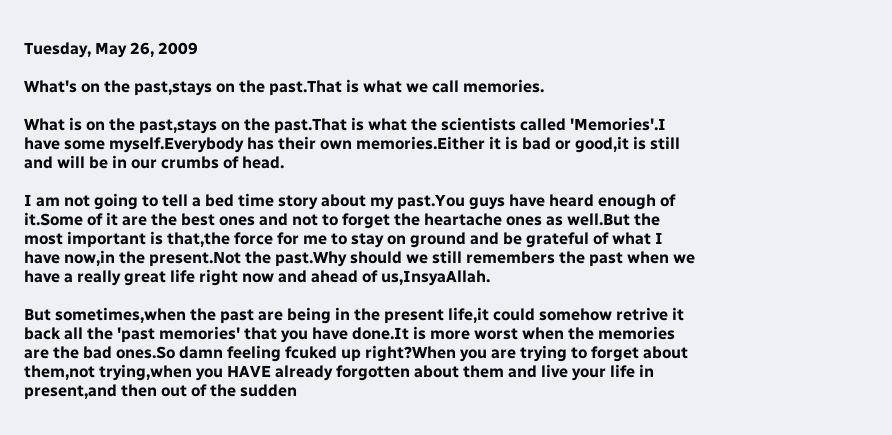Tuesday, May 26, 2009

What's on the past,stays on the past.That is what we call memories.

What is on the past,stays on the past.That is what the scientists called 'Memories'.I have some myself.Everybody has their own memories.Either it is bad or good,it is still and will be in our crumbs of head.

I am not going to tell a bed time story about my past.You guys have heard enough of it.Some of it are the best ones and not to forget the heartache ones as well.But the most important is that,the force for me to stay on ground and be grateful of what I have now,in the present.Not the past.Why should we still remembers the past when we have a really great life right now and ahead of us,InsyaAllah.

But sometimes,when the past are being in the present life,it could somehow retrive it back all the 'past memories' that you have done.It is more worst when the memories are the bad ones.So damn feeling fcuked up right?When you are trying to forget about them,not trying,when you HAVE already forgotten about them and live your life in present,and then out of the sudden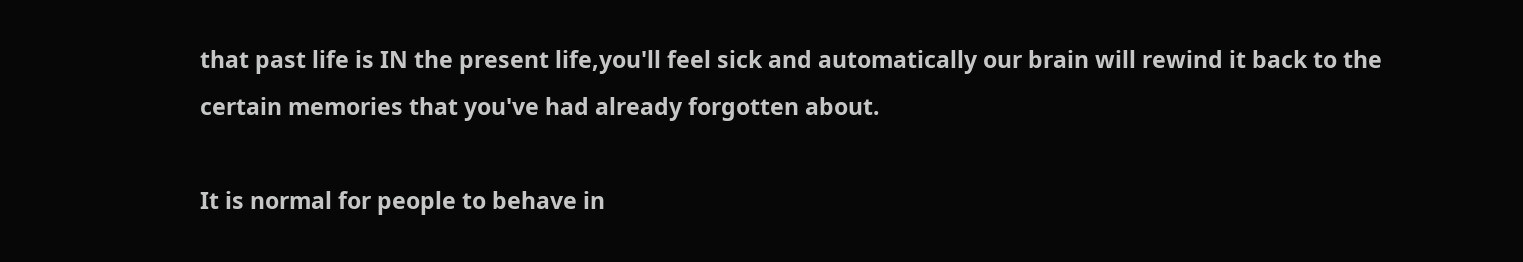that past life is IN the present life,you'll feel sick and automatically our brain will rewind it back to the certain memories that you've had already forgotten about.

It is normal for people to behave in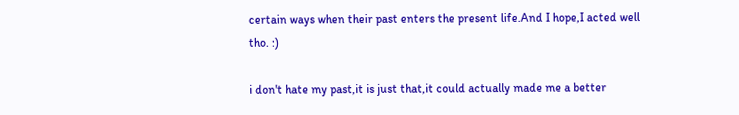certain ways when their past enters the present life.And I hope,I acted well tho. :)

i don't hate my past,it is just that,it could actually made me a better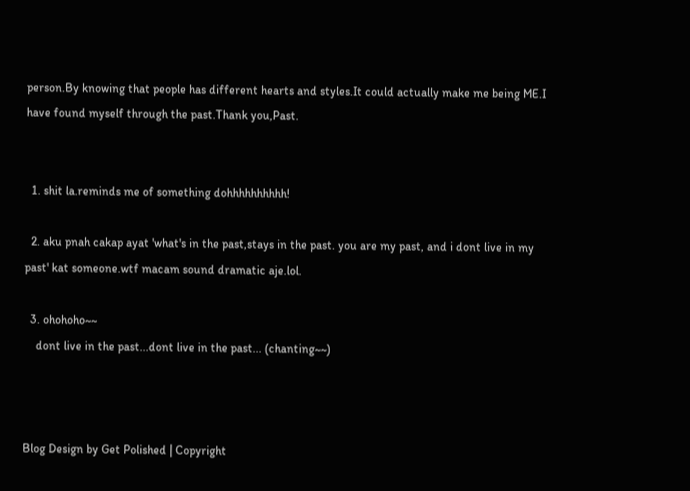person.By knowing that people has different hearts and styles.It could actually make me being ME.I have found myself through the past.Thank you,Past.


  1. shit la.reminds me of something dohhhhhhhhhh!

  2. aku pnah cakap ayat 'what's in the past,stays in the past. you are my past, and i dont live in my past' kat someone.wtf macam sound dramatic aje.lol.

  3. ohohoho~~
    dont live in the past...dont live in the past... (chanting~~)



Blog Design by Get Polished | Copyright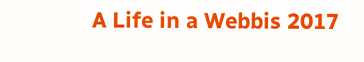A Life in a Webbis 2017